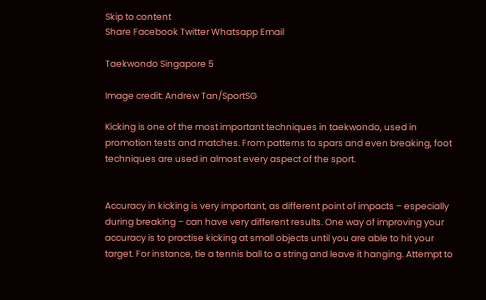Skip to content
Share Facebook Twitter Whatsapp Email

Taekwondo Singapore 5

Image credit: Andrew Tan/SportSG

Kicking is one of the most important techniques in taekwondo, used in promotion tests and matches. From patterns to spars and even breaking, foot techniques are used in almost every aspect of the sport.


Accuracy in kicking is very important, as different point of impacts – especially during breaking – can have very different results. One way of improving your accuracy is to practise kicking at small objects until you are able to hit your target. For instance, tie a tennis ball to a string and leave it hanging. Attempt to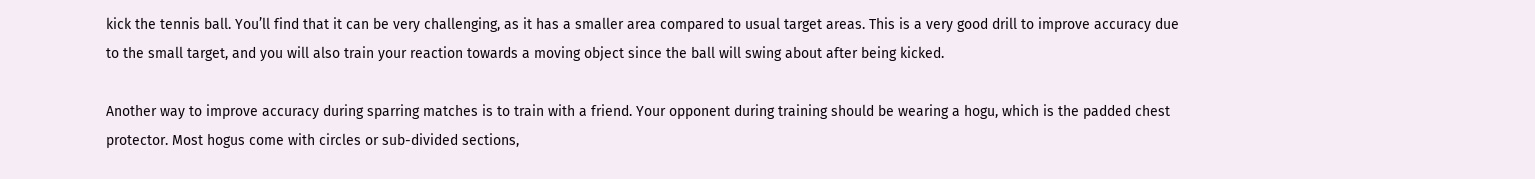kick the tennis ball. You’ll find that it can be very challenging, as it has a smaller area compared to usual target areas. This is a very good drill to improve accuracy due to the small target, and you will also train your reaction towards a moving object since the ball will swing about after being kicked.

Another way to improve accuracy during sparring matches is to train with a friend. Your opponent during training should be wearing a hogu, which is the padded chest protector. Most hogus come with circles or sub-divided sections,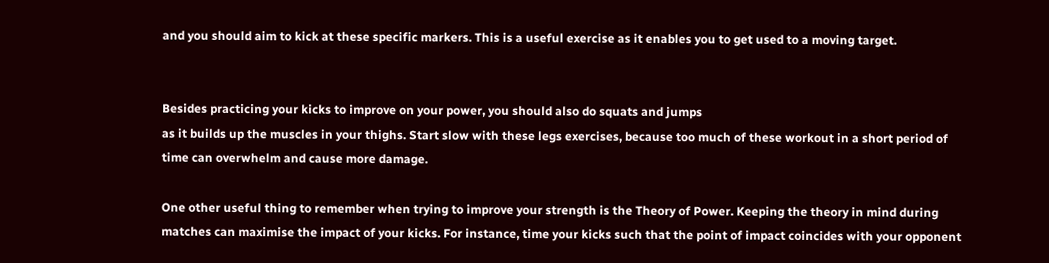and you should aim to kick at these specific markers. This is a useful exercise as it enables you to get used to a moving target.


Besides practicing your kicks to improve on your power, you should also do squats and jumps
as it builds up the muscles in your thighs. Start slow with these legs exercises, because too much of these workout in a short period of time can overwhelm and cause more damage.

One other useful thing to remember when trying to improve your strength is the Theory of Power. Keeping the theory in mind during matches can maximise the impact of your kicks. For instance, time your kicks such that the point of impact coincides with your opponent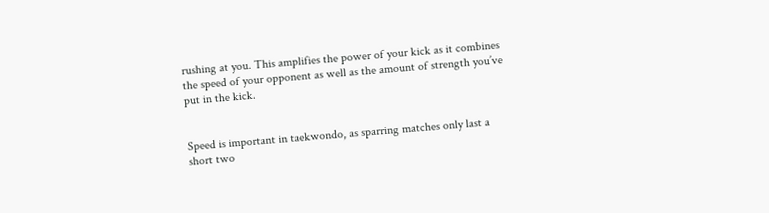rushing at you. This amplifies the power of your kick as it combines the speed of your opponent as well as the amount of strength you’ve put in the kick.


Speed is important in taekwondo, as sparring matches only last a short two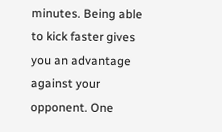minutes. Being able to kick faster gives you an advantage against your opponent. One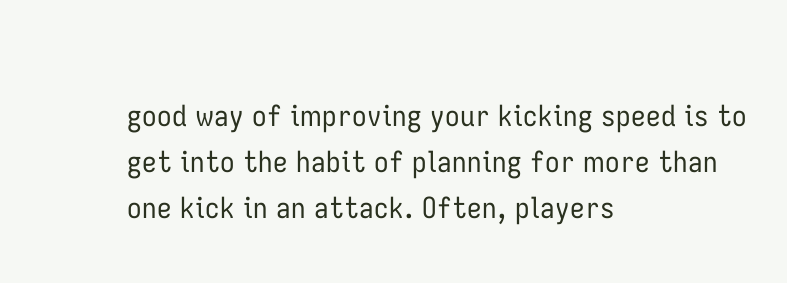good way of improving your kicking speed is to get into the habit of planning for more than one kick in an attack. Often, players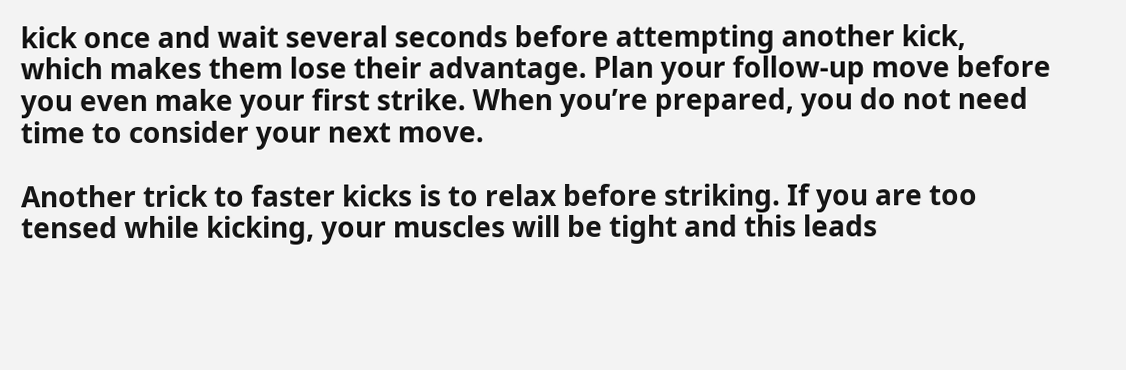kick once and wait several seconds before attempting another kick, which makes them lose their advantage. Plan your follow-up move before you even make your first strike. When you’re prepared, you do not need time to consider your next move.

Another trick to faster kicks is to relax before striking. If you are too tensed while kicking, your muscles will be tight and this leads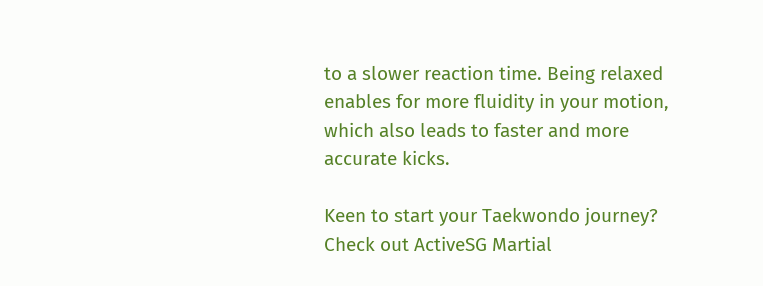to a slower reaction time. Being relaxed enables for more fluidity in your motion, which also leads to faster and more accurate kicks.

Keen to start your Taekwondo journey? Check out ActiveSG Martial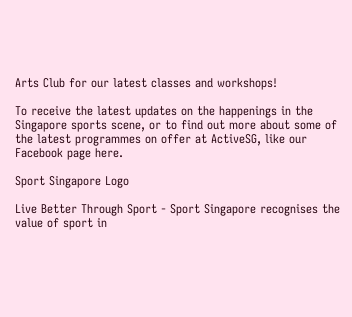Arts Club for our latest classes and workshops!

To receive the latest updates on the happenings in the Singapore sports scene, or to find out more about some of the latest programmes on offer at ActiveSG, like our Facebook page here.

Sport Singapore Logo

Live Better Through Sport - Sport Singapore recognises the value of sport in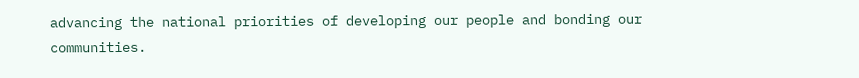advancing the national priorities of developing our people and bonding our communities.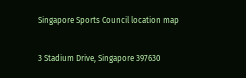Singapore Sports Council location map

3 Stadium Drive, Singapore 397630